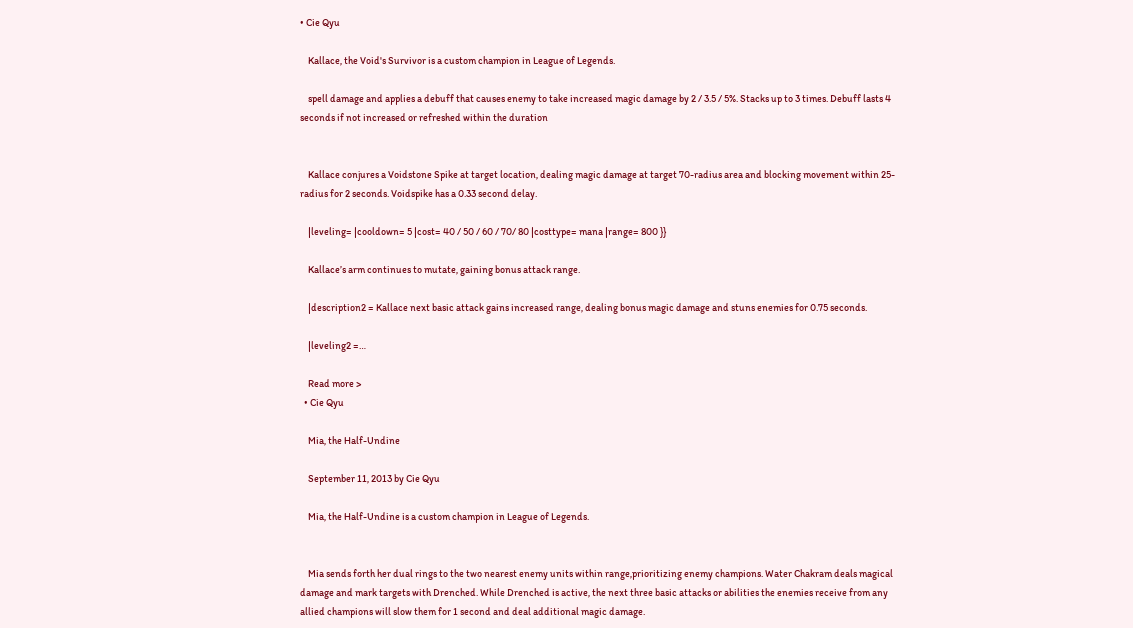• Cie Qyu

    Kallace, the Void's Survivor is a custom champion in League of Legends.

    spell damage and applies a debuff that causes enemy to take increased magic damage by 2 / 3.5 / 5%. Stacks up to 3 times. Debuff lasts 4 seconds if not increased or refreshed within the duration


    Kallace conjures a Voidstone Spike at target location, dealing magic damage at target 70-radius area and blocking movement within 25-radius for 2 seconds. Voidspike has a 0.33 second delay.

    |leveling= |cooldown= 5 |cost= 40 / 50 / 60 / 70/ 80 |costtype= mana |range= 800 }}

    Kallace’s arm continues to mutate, gaining bonus attack range.

    |description2 = Kallace next basic attack gains increased range, dealing bonus magic damage and stuns enemies for 0.75 seconds.

    |leveling2 =…

    Read more >
  • Cie Qyu

    Mia, the Half-Undine

    September 11, 2013 by Cie Qyu

    Mia, the Half-Undine is a custom champion in League of Legends.


    Mia sends forth her dual rings to the two nearest enemy units within range,prioritizing enemy champions. Water Chakram deals magical damage and mark targets with Drenched. While Drenched is active, the next three basic attacks or abilities the enemies receive from any allied champions will slow them for 1 second and deal additional magic damage.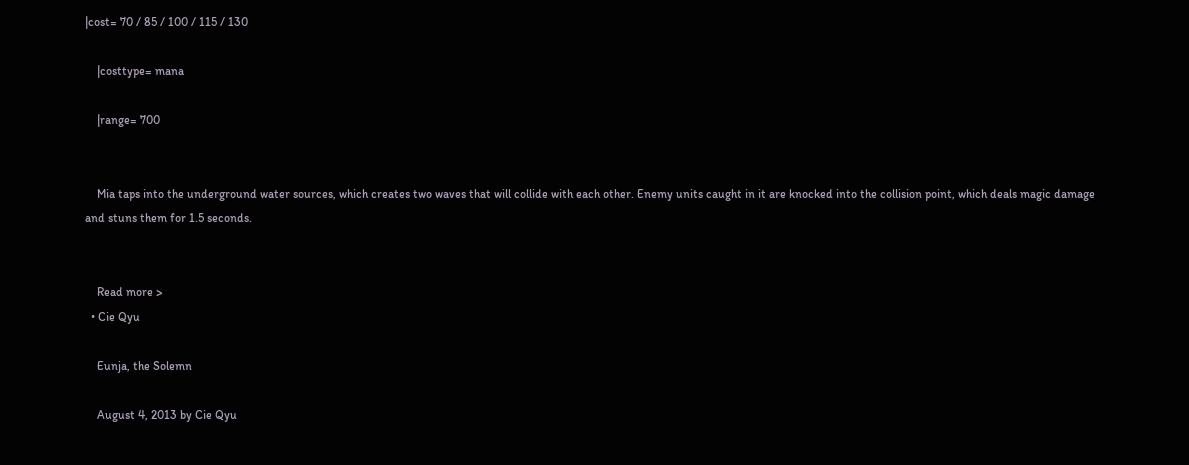|cost= 70 / 85 / 100 / 115 / 130

    |costtype= mana

    |range= 700


    Mia taps into the underground water sources, which creates two waves that will collide with each other. Enemy units caught in it are knocked into the collision point, which deals magic damage and stuns them for 1.5 seconds.


    Read more >
  • Cie Qyu

    Eunja, the Solemn

    August 4, 2013 by Cie Qyu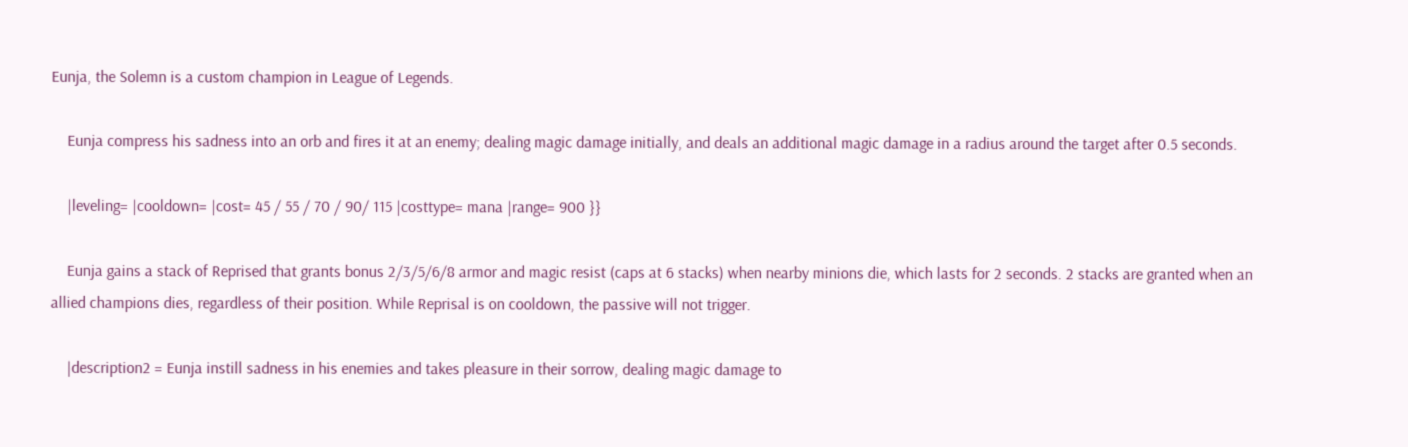Eunja, the Solemn is a custom champion in League of Legends.

    Eunja compress his sadness into an orb and fires it at an enemy; dealing magic damage initially, and deals an additional magic damage in a radius around the target after 0.5 seconds.

    |leveling= |cooldown= |cost= 45 / 55 / 70 / 90/ 115 |costtype= mana |range= 900 }}

    Eunja gains a stack of Reprised that grants bonus 2/3/5/6/8 armor and magic resist (caps at 6 stacks) when nearby minions die, which lasts for 2 seconds. 2 stacks are granted when an allied champions dies, regardless of their position. While Reprisal is on cooldown, the passive will not trigger.

    |description2 = Eunja instill sadness in his enemies and takes pleasure in their sorrow, dealing magic damage to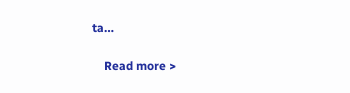ta…

    Read more >